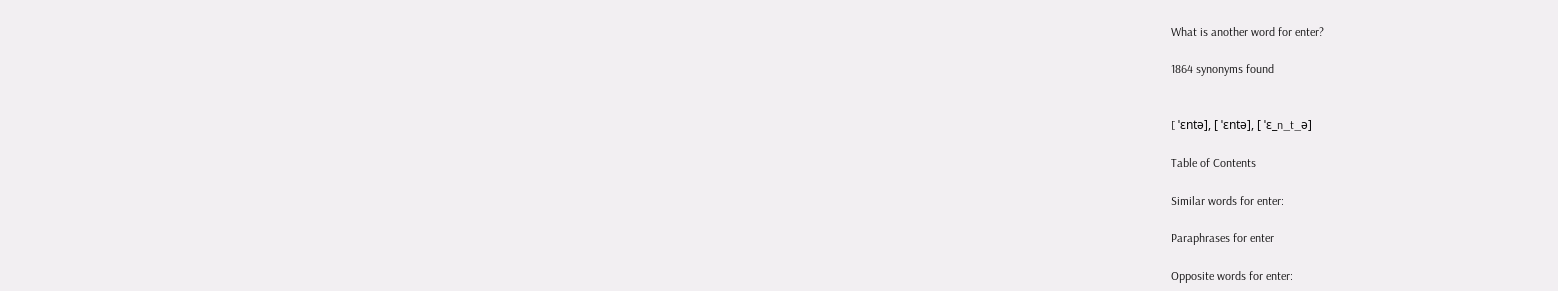What is another word for enter?

1864 synonyms found


[ ˈɛntə], [ ˈɛntə], [ ˈɛ_n_t_ə]

Table of Contents

Similar words for enter:

Paraphrases for enter

Opposite words for enter: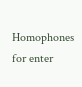Homophones for enter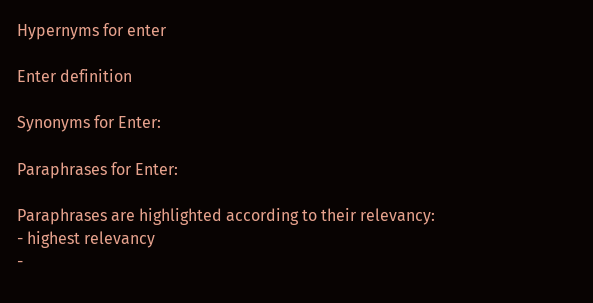Hypernyms for enter

Enter definition

Synonyms for Enter:

Paraphrases for Enter:

Paraphrases are highlighted according to their relevancy:
- highest relevancy
-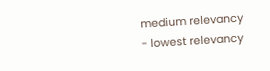medium relevancy
- lowest relevancy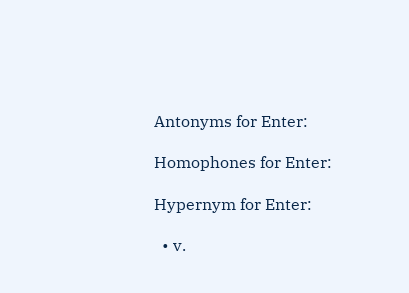Antonyms for Enter:

Homophones for Enter:

Hypernym for Enter:

  • v.